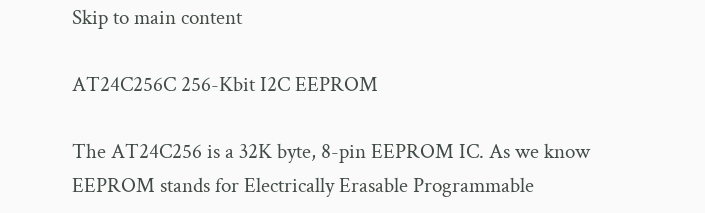Skip to main content

AT24C256C 256-Kbit I2C EEPROM

The AT24C256 is a 32K byte, 8-pin EEPROM IC. As we know EEPROM stands for Electrically Erasable Programmable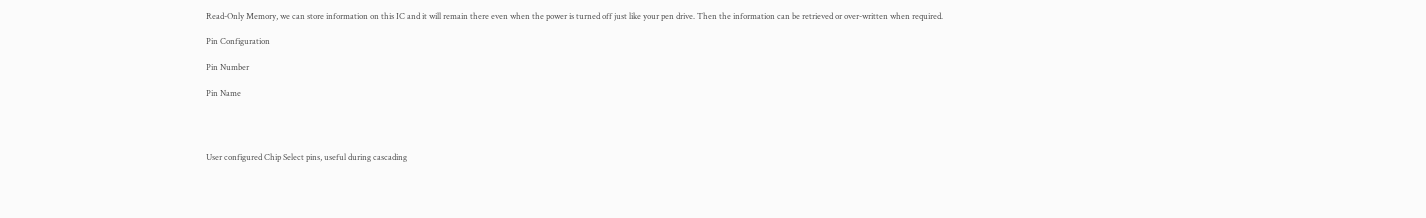Read-Only Memory, we can store information on this IC and it will remain there even when the power is turned off just like your pen drive. Then the information can be retrieved or over-written when required.

Pin Configuration

Pin Number

Pin Name




User configured Chip Select pins, useful during cascading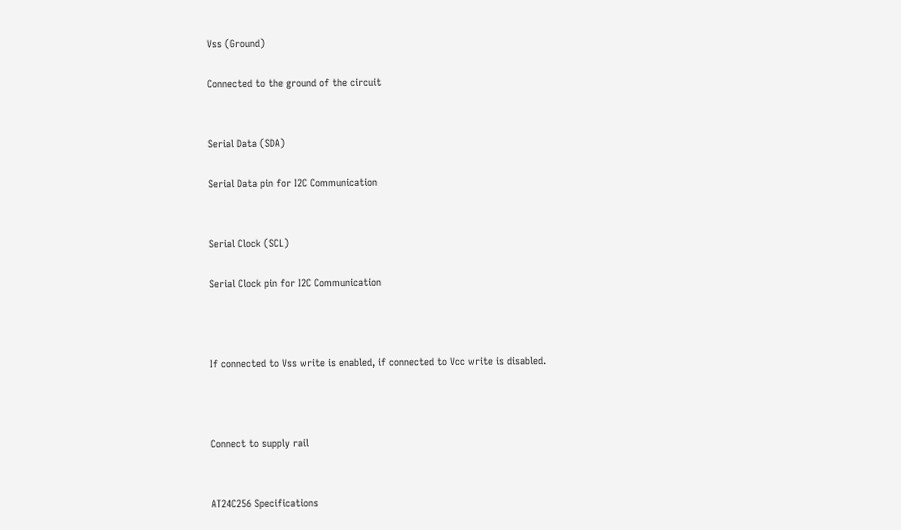Vss (Ground)

Connected to the ground of the circuit


Serial Data (SDA)

Serial Data pin for I2C Communication


Serial Clock (SCL)

Serial Clock pin for I2C Communication



If connected to Vss write is enabled, if connected to Vcc write is disabled.



Connect to supply rail


AT24C256 Specifications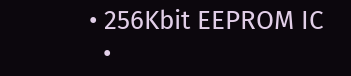• 256Kbit EEPROM IC
  •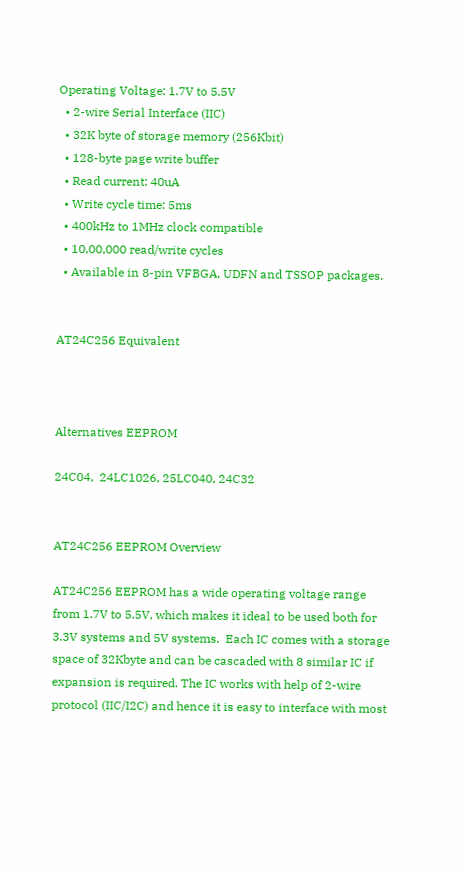Operating Voltage: 1.7V to 5.5V
  • 2-wire Serial Interface (IIC)
  • 32K byte of storage memory (256Kbit)
  • 128-byte page write buffer
  • Read current: 40uA
  • Write cycle time: 5ms
  • 400kHz to 1MHz clock compatible
  • 10,00,000 read/write cycles
  • Available in 8-pin VFBGA, UDFN and TSSOP packages.


AT24C256 Equivalent



Alternatives EEPROM

24C04,  24LC1026, 25LC040, 24C32


AT24C256 EEPROM Overview

AT24C256 EEPROM has a wide operating voltage range from 1.7V to 5.5V, which makes it ideal to be used both for 3.3V systems and 5V systems.  Each IC comes with a storage space of 32Kbyte and can be cascaded with 8 similar IC if expansion is required. The IC works with help of 2-wire protocol (IIC/I2C) and hence it is easy to interface with most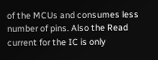of the MCUs and consumes less number of pins. Also the Read current for the IC is only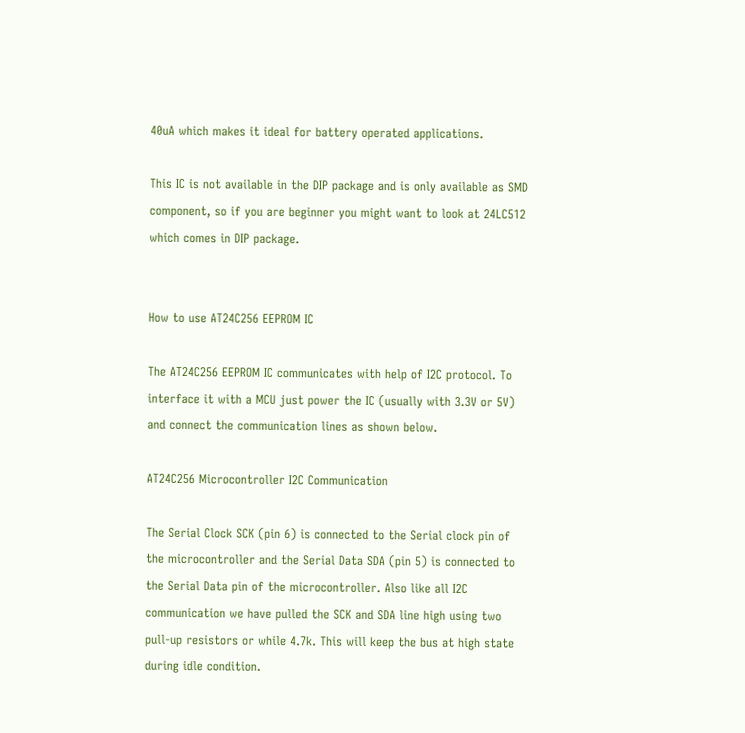40uA which makes it ideal for battery operated applications.

This IC is not available in the DIP package and is only available as SMD component, so if you are beginner you might want to look at 24LC512 which comes in DIP package.


How to use AT24C256 EEPROM IC

The AT24C256 EEPROM IC communicates with help of I2C protocol. To interface it with a MCU just power the IC (usually with 3.3V or 5V) and connect the communication lines as shown below.

AT24C256 Microcontroller I2C Communication

The Serial Clock SCK (pin 6) is connected to the Serial clock pin of the microcontroller and the Serial Data SDA (pin 5) is connected to the Serial Data pin of the microcontroller. Also like all I2C communication we have pulled the SCK and SDA line high using two pull-up resistors or while 4.7k. This will keep the bus at high state during idle condition.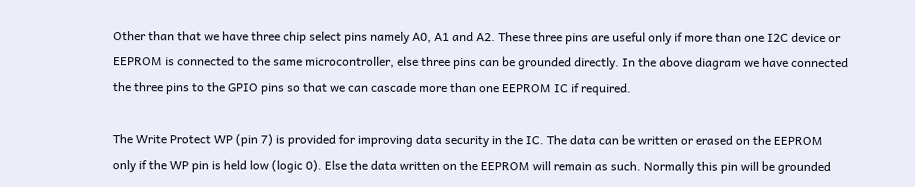Other than that we have three chip select pins namely A0, A1 and A2. These three pins are useful only if more than one I2C device or EEPROM is connected to the same microcontroller, else three pins can be grounded directly. In the above diagram we have connected the three pins to the GPIO pins so that we can cascade more than one EEPROM IC if required.

The Write Protect WP (pin 7) is provided for improving data security in the IC. The data can be written or erased on the EEPROM only if the WP pin is held low (logic 0). Else the data written on the EEPROM will remain as such. Normally this pin will be grounded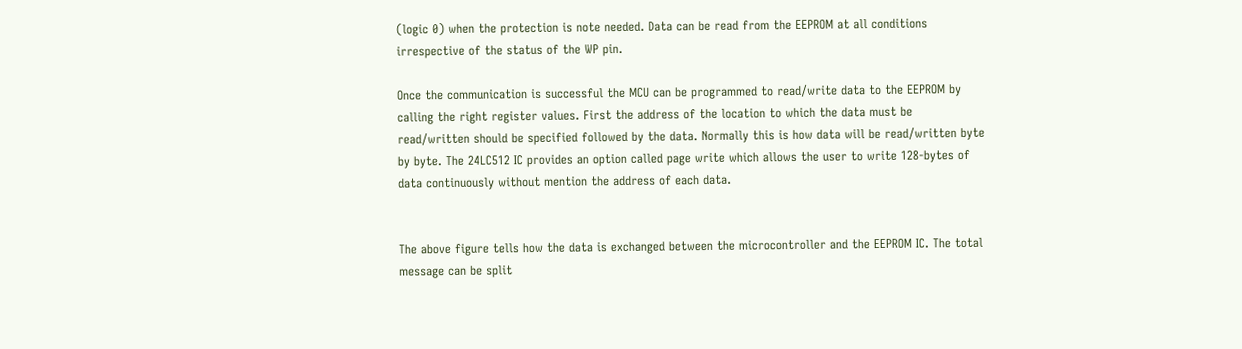(logic 0) when the protection is note needed. Data can be read from the EEPROM at all conditions irrespective of the status of the WP pin.

Once the communication is successful the MCU can be programmed to read/write data to the EEPROM by calling the right register values. First the address of the location to which the data must be read/written should be specified followed by the data. Normally this is how data will be read/written byte by byte. The 24LC512 IC provides an option called page write which allows the user to write 128-bytes of data continuously without mention the address of each data.


The above figure tells how the data is exchanged between the microcontroller and the EEPROM IC. The total message can be split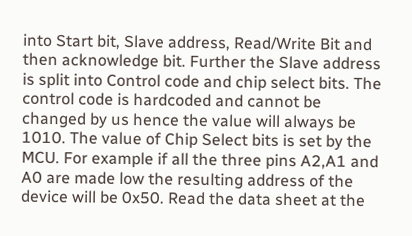into Start bit, Slave address, Read/Write Bit and then acknowledge bit. Further the Slave address is split into Control code and chip select bits. The control code is hardcoded and cannot be changed by us hence the value will always be 1010. The value of Chip Select bits is set by the MCU. For example if all the three pins A2,A1 and A0 are made low the resulting address of the device will be 0x50. Read the data sheet at the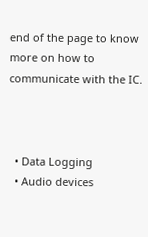end of the page to know more on how to communicate with the IC.



  • Data Logging
  • Audio devices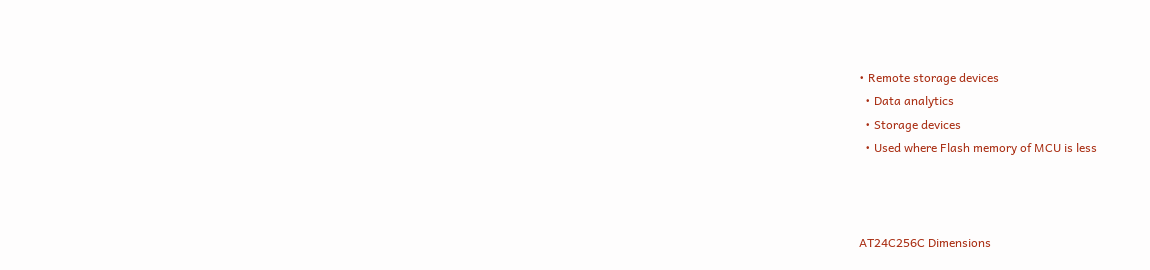• Remote storage devices
  • Data analytics
  • Storage devices
  • Used where Flash memory of MCU is less



AT24C256C Dimensions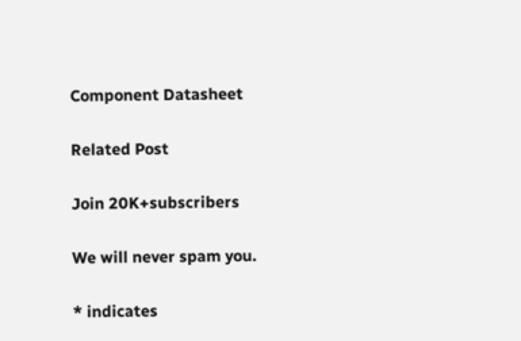Component Datasheet

Related Post

Join 20K+subscribers

We will never spam you.

* indicates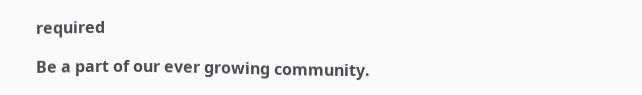required

Be a part of our ever growing community.